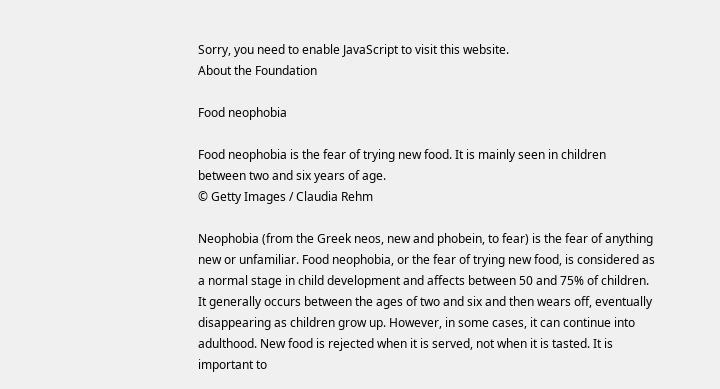Sorry, you need to enable JavaScript to visit this website.
About the Foundation

Food neophobia

Food neophobia is the fear of trying new food. It is mainly seen in children between two and six years of age.
© Getty Images / Claudia Rehm

Neophobia (from the Greek neos, new and phobein, to fear) is the fear of anything new or unfamiliar. Food neophobia, or the fear of trying new food, is considered as a normal stage in child development and affects between 50 and 75% of children. It generally occurs between the ages of two and six and then wears off, eventually disappearing as children grow up. However, in some cases, it can continue into adulthood. New food is rejected when it is served, not when it is tasted. It is important to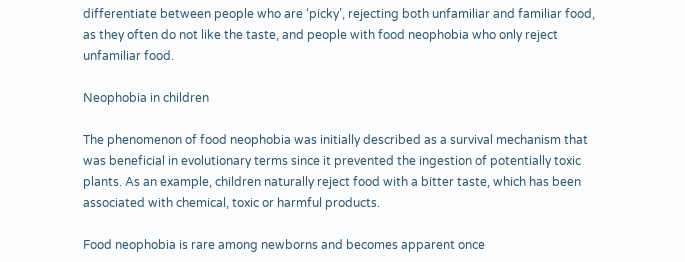differentiate between people who are ‘picky’, rejecting both unfamiliar and familiar food, as they often do not like the taste, and people with food neophobia who only reject unfamiliar food.

Neophobia in children

The phenomenon of food neophobia was initially described as a survival mechanism that was beneficial in evolutionary terms since it prevented the ingestion of potentially toxic plants. As an example, children naturally reject food with a bitter taste, which has been associated with chemical, toxic or harmful products.

Food neophobia is rare among newborns and becomes apparent once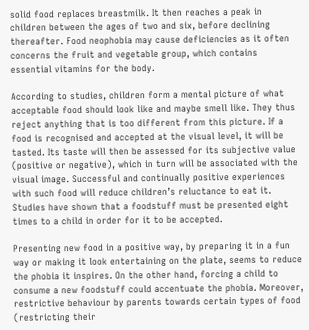solid food replaces breastmilk. It then reaches a peak in children between the ages of two and six, before declining thereafter. Food neophobia may cause deficiencies as it often concerns the fruit and vegetable group, which contains essential vitamins for the body.

According to studies, children form a mental picture of what acceptable food should look like and maybe smell like. They thus reject anything that is too different from this picture. If a food is recognised and accepted at the visual level, it will be tasted. Its taste will then be assessed for its subjective value (positive or negative), which in turn will be associated with the visual image. Successful and continually positive experiences with such food will reduce children’s reluctance to eat it. Studies have shown that a foodstuff must be presented eight times to a child in order for it to be accepted.

Presenting new food in a positive way, by preparing it in a fun way or making it look entertaining on the plate, seems to reduce the phobia it inspires. On the other hand, forcing a child to consume a new foodstuff could accentuate the phobia. Moreover, restrictive behaviour by parents towards certain types of food (restricting their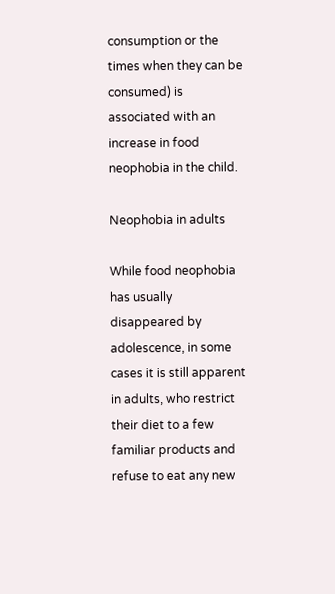consumption or the times when they can be consumed) is associated with an increase in food neophobia in the child.

Neophobia in adults

While food neophobia has usually disappeared by adolescence, in some cases it is still apparent in adults, who restrict their diet to a few familiar products and refuse to eat any new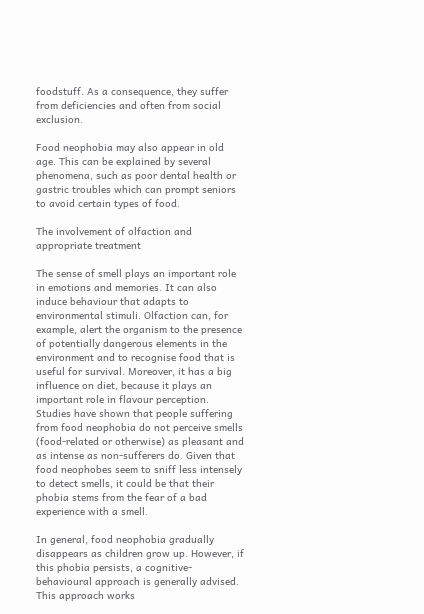foodstuff. As a consequence, they suffer from deficiencies and often from social exclusion.

Food neophobia may also appear in old age. This can be explained by several phenomena, such as poor dental health or gastric troubles which can prompt seniors to avoid certain types of food.

The involvement of olfaction and appropriate treatment

The sense of smell plays an important role in emotions and memories. It can also induce behaviour that adapts to environmental stimuli. Olfaction can, for example, alert the organism to the presence of potentially dangerous elements in the environment and to recognise food that is useful for survival. Moreover, it has a big influence on diet, because it plays an important role in flavour perception. Studies have shown that people suffering from food neophobia do not perceive smells (food-related or otherwise) as pleasant and as intense as non-sufferers do. Given that food neophobes seem to sniff less intensely to detect smells, it could be that their phobia stems from the fear of a bad experience with a smell.

In general, food neophobia gradually disappears as children grow up. However, if this phobia persists, a cognitive-behavioural approach is generally advised. This approach works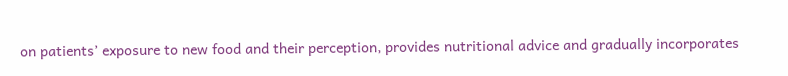on patients’ exposure to new food and their perception, provides nutritional advice and gradually incorporates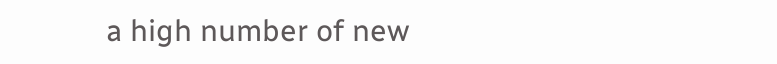a high number of new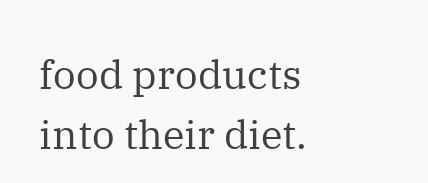food products into their diet.